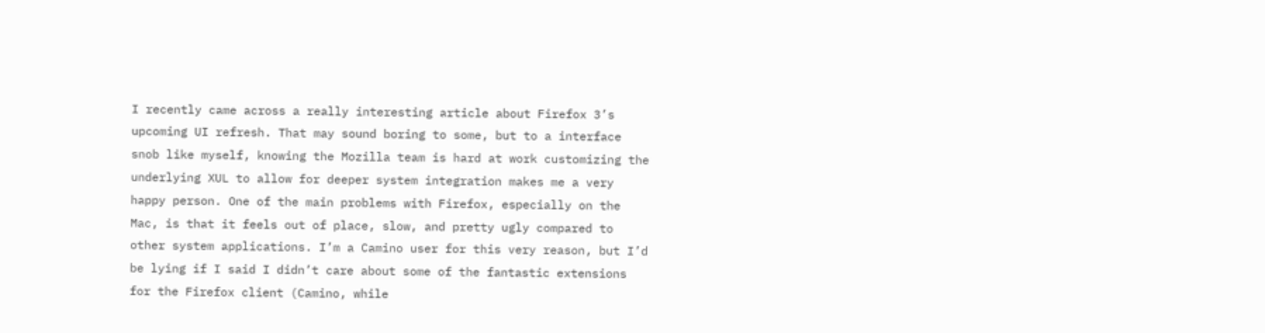I recently came across a really interesting article about Firefox 3’s upcoming UI refresh. That may sound boring to some, but to a interface snob like myself, knowing the Mozilla team is hard at work customizing the underlying XUL to allow for deeper system integration makes me a very happy person. One of the main problems with Firefox, especially on the Mac, is that it feels out of place, slow, and pretty ugly compared to other system applications. I’m a Camino user for this very reason, but I’d be lying if I said I didn’t care about some of the fantastic extensions for the Firefox client (Camino, while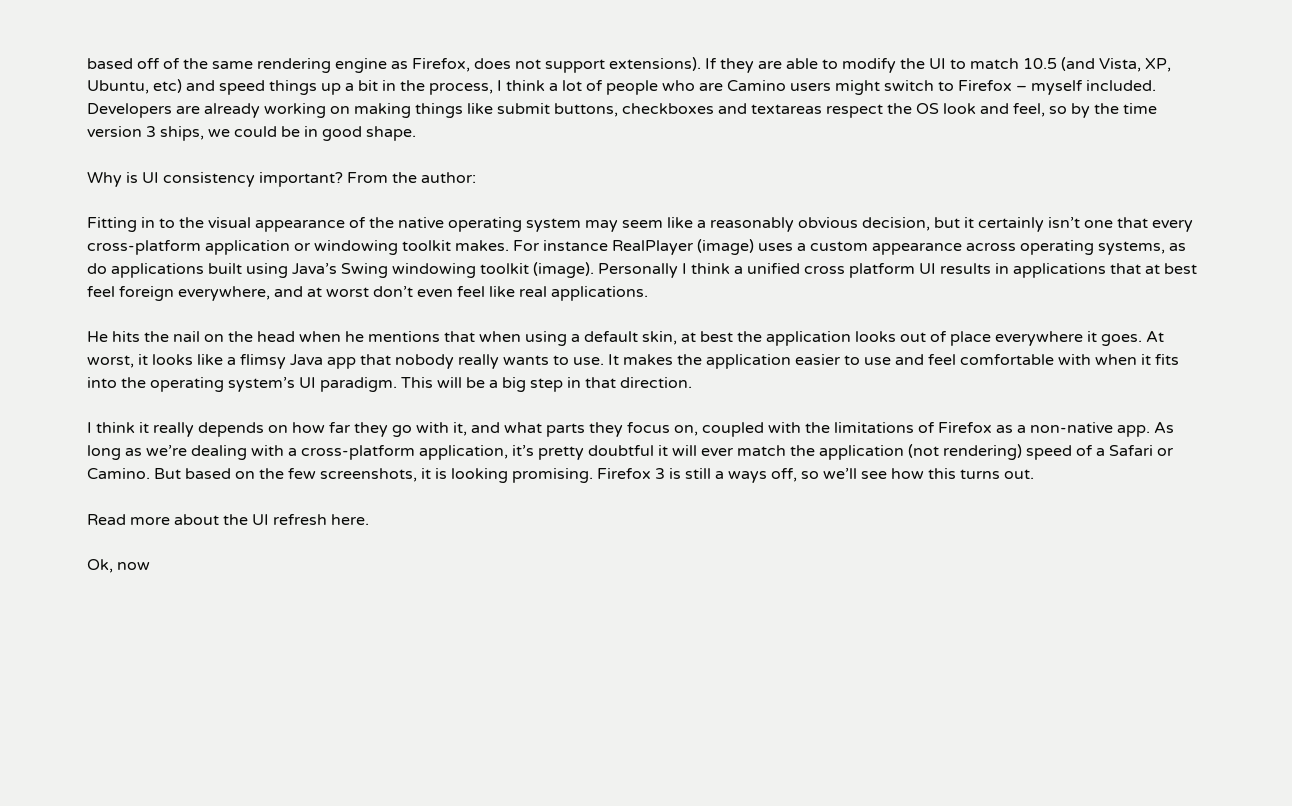based off of the same rendering engine as Firefox, does not support extensions). If they are able to modify the UI to match 10.5 (and Vista, XP, Ubuntu, etc) and speed things up a bit in the process, I think a lot of people who are Camino users might switch to Firefox – myself included. Developers are already working on making things like submit buttons, checkboxes and textareas respect the OS look and feel, so by the time version 3 ships, we could be in good shape.

Why is UI consistency important? From the author:

Fitting in to the visual appearance of the native operating system may seem like a reasonably obvious decision, but it certainly isn’t one that every cross-platform application or windowing toolkit makes. For instance RealPlayer (image) uses a custom appearance across operating systems, as do applications built using Java’s Swing windowing toolkit (image). Personally I think a unified cross platform UI results in applications that at best feel foreign everywhere, and at worst don’t even feel like real applications.

He hits the nail on the head when he mentions that when using a default skin, at best the application looks out of place everywhere it goes. At worst, it looks like a flimsy Java app that nobody really wants to use. It makes the application easier to use and feel comfortable with when it fits into the operating system’s UI paradigm. This will be a big step in that direction.

I think it really depends on how far they go with it, and what parts they focus on, coupled with the limitations of Firefox as a non-native app. As long as we’re dealing with a cross-platform application, it’s pretty doubtful it will ever match the application (not rendering) speed of a Safari or Camino. But based on the few screenshots, it is looking promising. Firefox 3 is still a ways off, so we’ll see how this turns out.

Read more about the UI refresh here.

Ok, now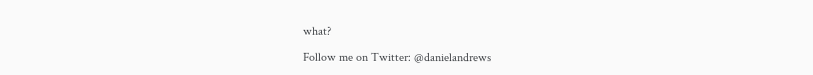what?

Follow me on Twitter: @danielandrews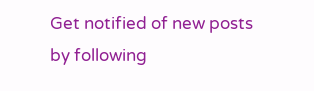Get notified of new posts by following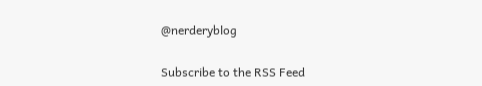@nerderyblog

Subscribe to the RSS Feed